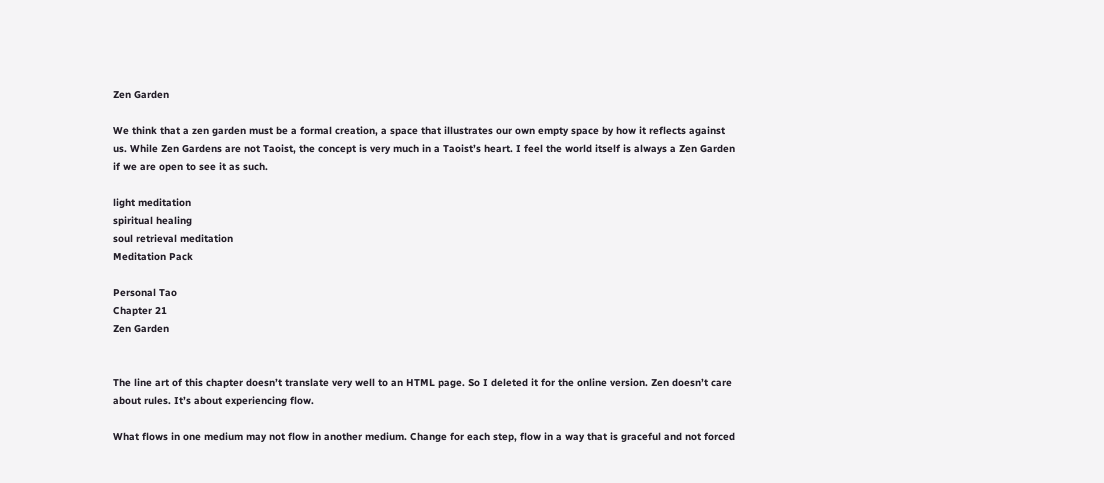Zen Garden

We think that a zen garden must be a formal creation, a space that illustrates our own empty space by how it reflects against us. While Zen Gardens are not Taoist, the concept is very much in a Taoist’s heart. I feel the world itself is always a Zen Garden if we are open to see it as such.

light meditation
spiritual healing
soul retrieval meditation
Meditation Pack

Personal Tao
Chapter 21
Zen Garden


The line art of this chapter doesn’t translate very well to an HTML page. So I deleted it for the online version. Zen doesn’t care about rules. It’s about experiencing flow.

What flows in one medium may not flow in another medium. Change for each step, flow in a way that is graceful and not forced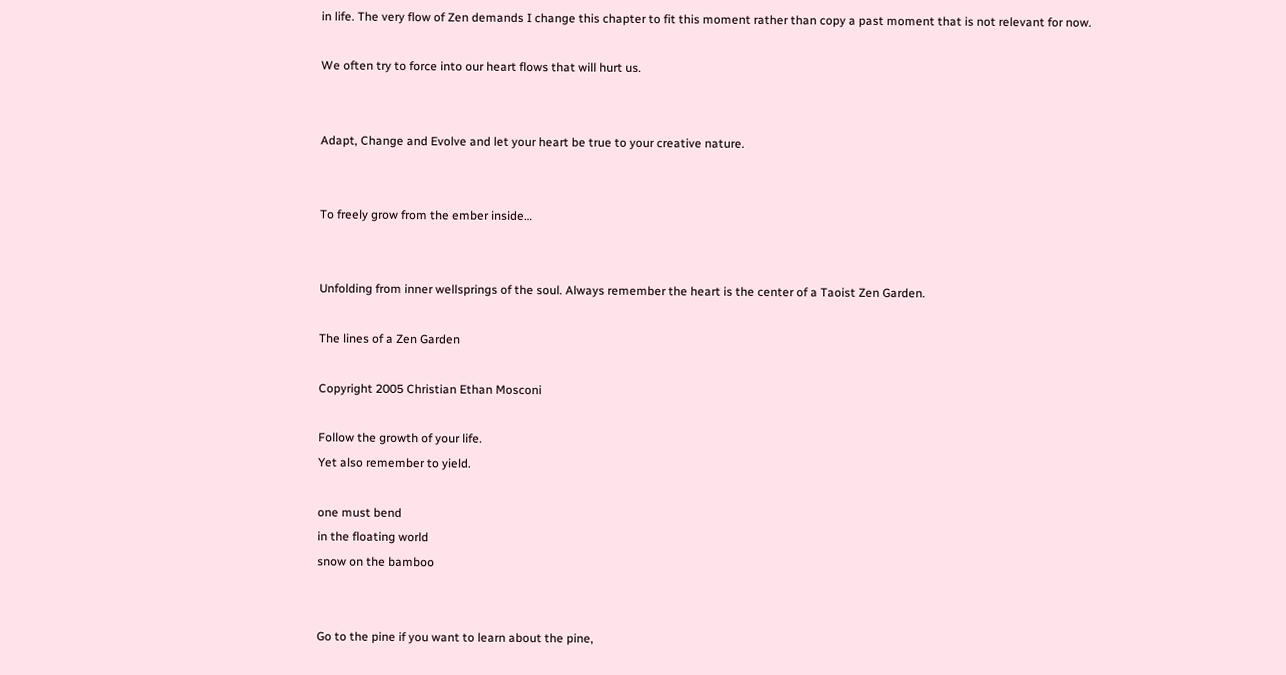in life. The very flow of Zen demands I change this chapter to fit this moment rather than copy a past moment that is not relevant for now.

We often try to force into our heart flows that will hurt us.


Adapt, Change and Evolve and let your heart be true to your creative nature.


To freely grow from the ember inside…


Unfolding from inner wellsprings of the soul. Always remember the heart is the center of a Taoist Zen Garden.

The lines of a Zen Garden

Copyright 2005 Christian Ethan Mosconi

Follow the growth of your life.
Yet also remember to yield.

one must bend
in the floating world
snow on the bamboo


Go to the pine if you want to learn about the pine,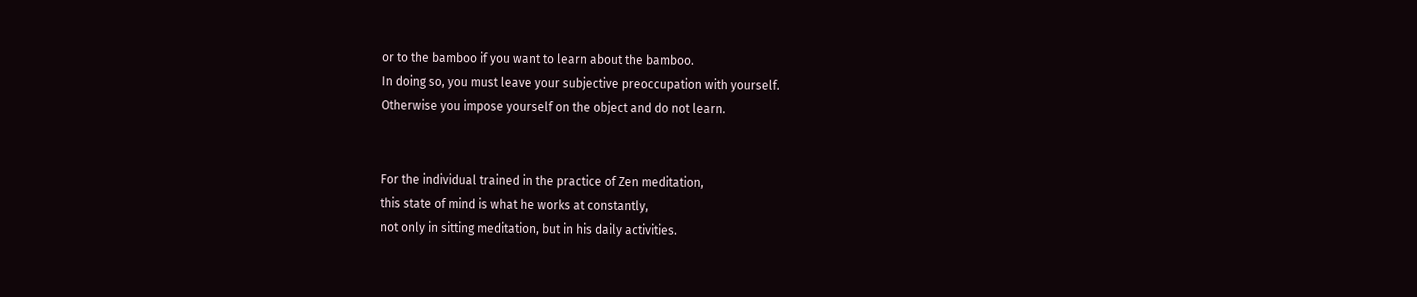or to the bamboo if you want to learn about the bamboo.
In doing so, you must leave your subjective preoccupation with yourself.
Otherwise you impose yourself on the object and do not learn.


For the individual trained in the practice of Zen meditation,
this state of mind is what he works at constantly,
not only in sitting meditation, but in his daily activities.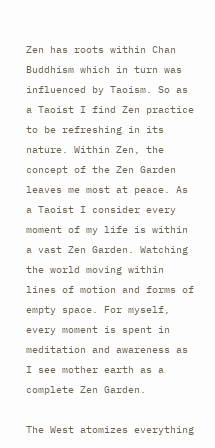Zen has roots within Chan Buddhism which in turn was influenced by Taoism. So as a Taoist I find Zen practice to be refreshing in its nature. Within Zen, the concept of the Zen Garden leaves me most at peace. As a Taoist I consider every moment of my life is within a vast Zen Garden. Watching the world moving within lines of motion and forms of empty space. For myself, every moment is spent in meditation and awareness as I see mother earth as a complete Zen Garden.

The West atomizes everything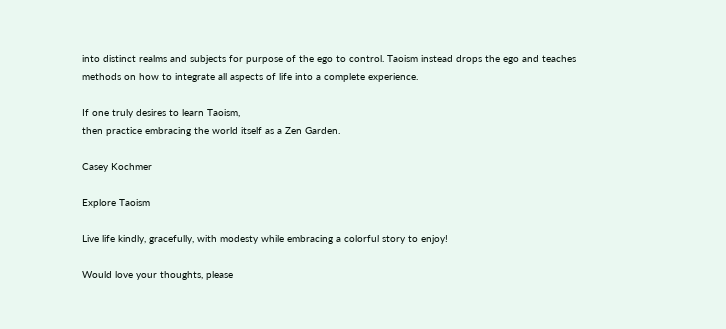into distinct realms and subjects for purpose of the ego to control. Taoism instead drops the ego and teaches methods on how to integrate all aspects of life into a complete experience.

If one truly desires to learn Taoism,
then practice embracing the world itself as a Zen Garden.

Casey Kochmer

Explore Taoism

Live life kindly, gracefully, with modesty while embracing a colorful story to enjoy!

Would love your thoughts, please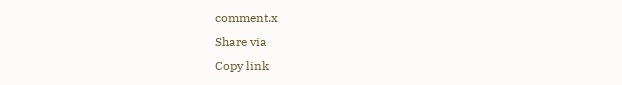comment.x
Share via
Copy link